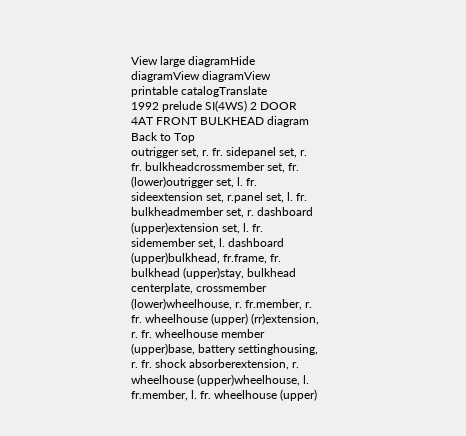View large diagramHide diagramView diagramView printable catalogTranslate
1992 prelude SI(4WS) 2 DOOR 4AT FRONT BULKHEAD diagram
Back to Top
outrigger set, r. fr. sidepanel set, r. fr. bulkheadcrossmember set, fr. (lower)outrigger set, l. fr. sideextension set, r.panel set, l. fr. bulkheadmember set, r. dashboard (upper)extension set, l. fr. sidemember set, l. dashboard (upper)bulkhead, fr.frame, fr. bulkhead (upper)stay, bulkhead centerplate, crossmember (lower)wheelhouse, r. fr.member, r. fr. wheelhouse (upper) (rr)extension, r. fr. wheelhouse member (upper)base, battery settinghousing, r. fr. shock absorberextension, r. wheelhouse (upper)wheelhouse, l. fr.member, l. fr. wheelhouse (upper)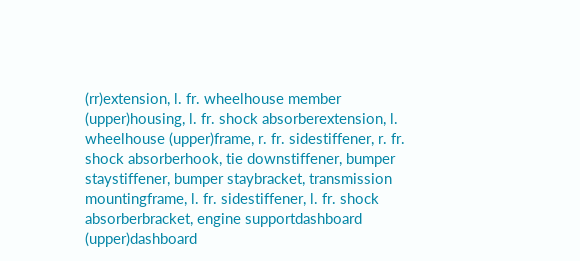(rr)extension, l. fr. wheelhouse member (upper)housing, l. fr. shock absorberextension, l. wheelhouse (upper)frame, r. fr. sidestiffener, r. fr. shock absorberhook, tie downstiffener, bumper staystiffener, bumper staybracket, transmission mountingframe, l. fr. sidestiffener, l. fr. shock absorberbracket, engine supportdashboard (upper)dashboard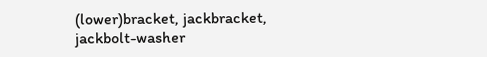(lower)bracket, jackbracket, jackbolt-washer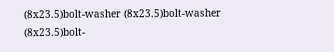(8x23.5)bolt-washer (8x23.5)bolt-washer (8x23.5)bolt-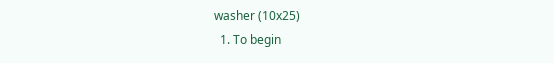washer (10x25)
  1. To begin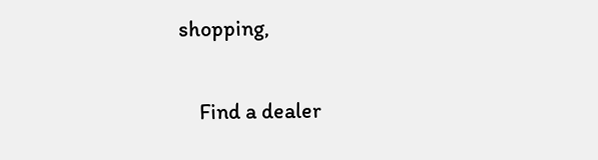shopping,

    Find a dealer